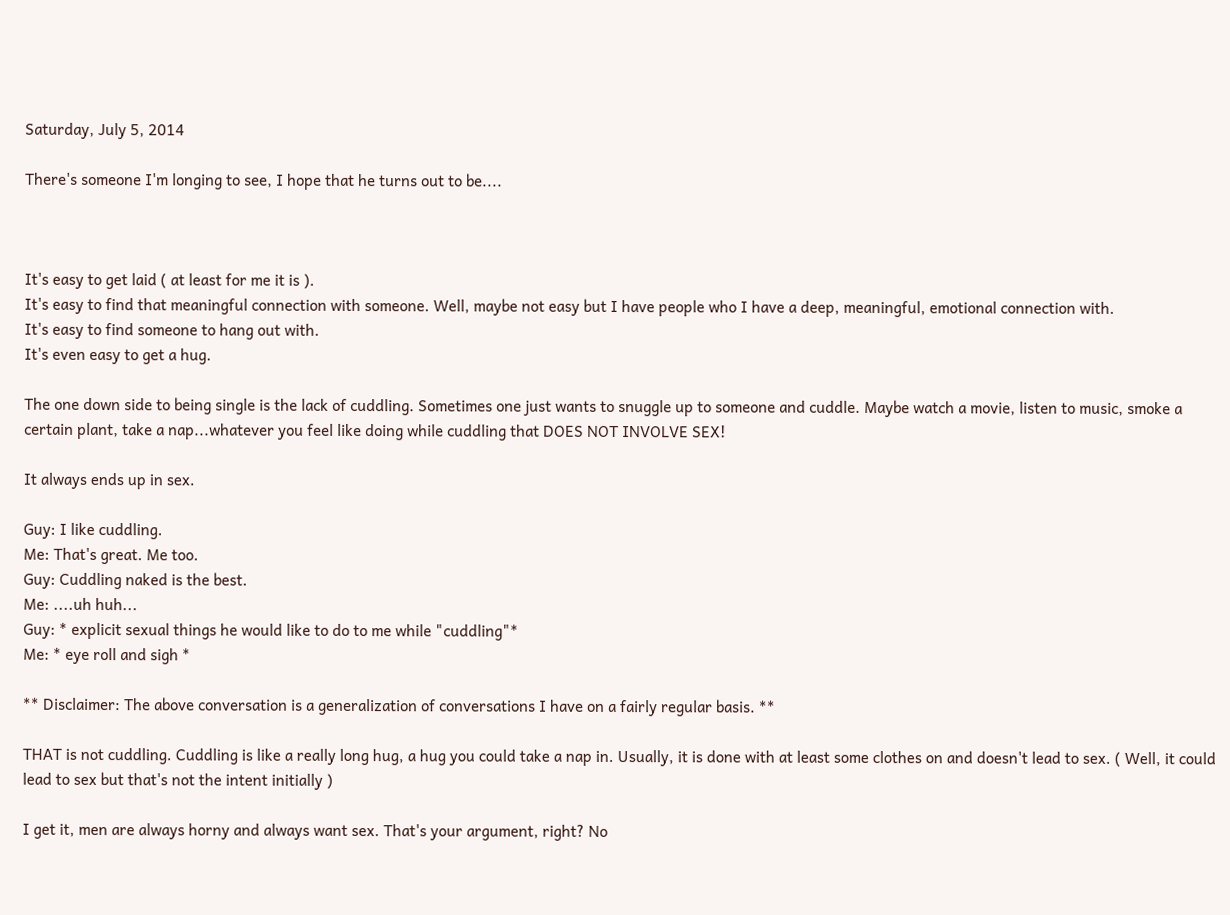Saturday, July 5, 2014

There's someone I'm longing to see, I hope that he turns out to be....



It's easy to get laid ( at least for me it is ).
It's easy to find that meaningful connection with someone. Well, maybe not easy but I have people who I have a deep, meaningful, emotional connection with.
It's easy to find someone to hang out with.
It's even easy to get a hug.

The one down side to being single is the lack of cuddling. Sometimes one just wants to snuggle up to someone and cuddle. Maybe watch a movie, listen to music, smoke a certain plant, take a nap...whatever you feel like doing while cuddling that DOES NOT INVOLVE SEX!

It always ends up in sex.

Guy: I like cuddling.
Me: That's great. Me too.
Guy: Cuddling naked is the best.
Me: ....uh huh...
Guy: * explicit sexual things he would like to do to me while "cuddling"*
Me: * eye roll and sigh *

** Disclaimer: The above conversation is a generalization of conversations I have on a fairly regular basis. **

THAT is not cuddling. Cuddling is like a really long hug, a hug you could take a nap in. Usually, it is done with at least some clothes on and doesn't lead to sex. ( Well, it could lead to sex but that's not the intent initially )

I get it, men are always horny and always want sex. That's your argument, right? No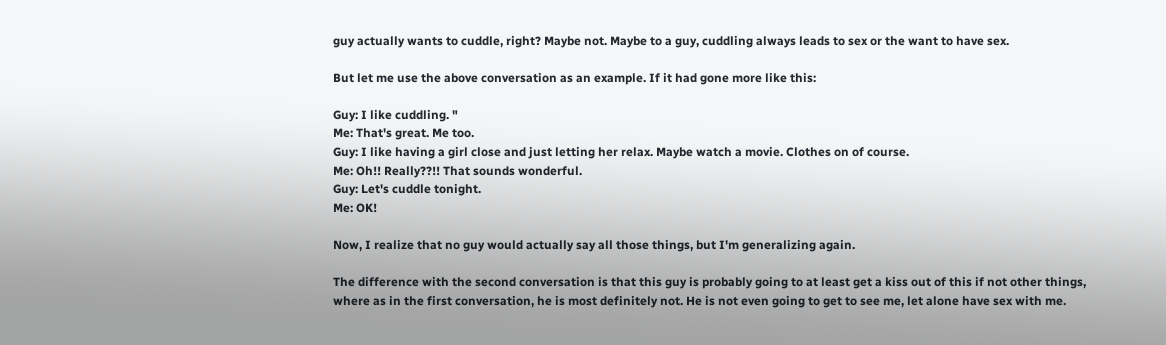guy actually wants to cuddle, right? Maybe not. Maybe to a guy, cuddling always leads to sex or the want to have sex.

But let me use the above conversation as an example. If it had gone more like this:

Guy: I like cuddling. "
Me: That's great. Me too.
Guy: I like having a girl close and just letting her relax. Maybe watch a movie. Clothes on of course.
Me: Oh!! Really??!! That sounds wonderful.
Guy: Let's cuddle tonight.
Me: OK!

Now, I realize that no guy would actually say all those things, but I'm generalizing again.

The difference with the second conversation is that this guy is probably going to at least get a kiss out of this if not other things,  where as in the first conversation, he is most definitely not. He is not even going to get to see me, let alone have sex with me.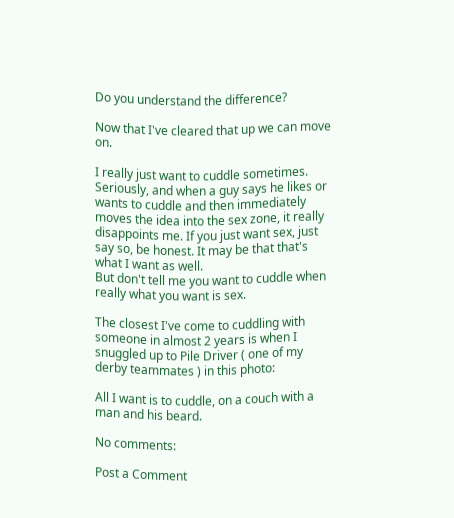Do you understand the difference?

Now that I've cleared that up we can move on.

I really just want to cuddle sometimes. Seriously, and when a guy says he likes or wants to cuddle and then immediately moves the idea into the sex zone, it really disappoints me. If you just want sex, just say so, be honest. It may be that that's what I want as well.
But don't tell me you want to cuddle when really what you want is sex.

The closest I've come to cuddling with someone in almost 2 years is when I snuggled up to Pile Driver ( one of my derby teammates ) in this photo:

All I want is to cuddle, on a couch with a man and his beard.

No comments:

Post a Comment